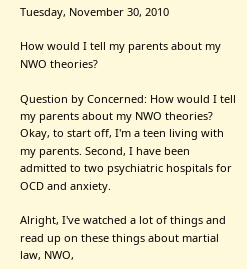Tuesday, November 30, 2010

How would I tell my parents about my NWO theories?

Question by Concerned: How would I tell my parents about my NWO theories?
Okay, to start off, I'm a teen living with my parents. Second, I have been admitted to two psychiatric hospitals for OCD and anxiety.

Alright, I've watched a lot of things and read up on these things about martial law, NWO,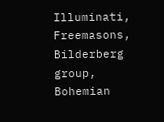Illuminati, Freemasons, Bilderberg group, Bohemian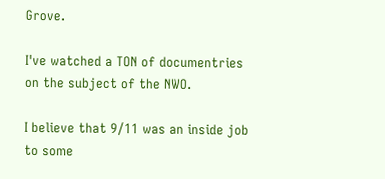Grove.

I've watched a TON of documentries on the subject of the NWO.

I believe that 9/11 was an inside job to some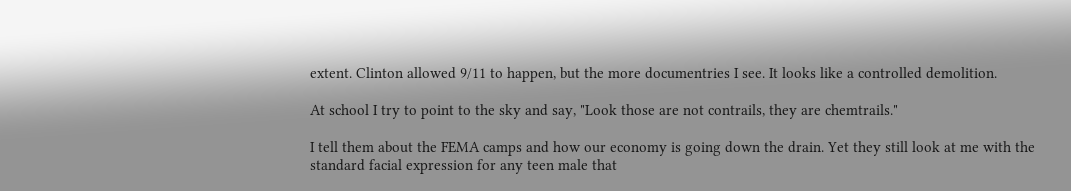extent. Clinton allowed 9/11 to happen, but the more documentries I see. It looks like a controlled demolition.

At school I try to point to the sky and say, "Look those are not contrails, they are chemtrails."

I tell them about the FEMA camps and how our economy is going down the drain. Yet they still look at me with the standard facial expression for any teen male that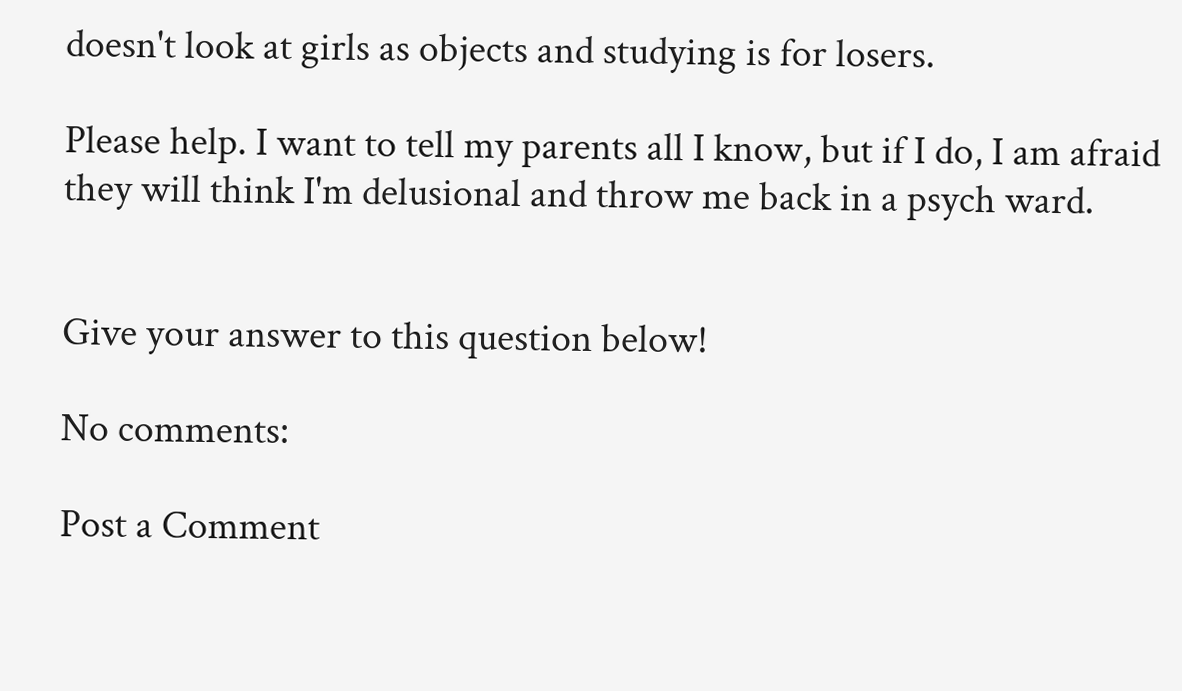doesn't look at girls as objects and studying is for losers.

Please help. I want to tell my parents all I know, but if I do, I am afraid they will think I'm delusional and throw me back in a psych ward.


Give your answer to this question below!

No comments:

Post a Comment